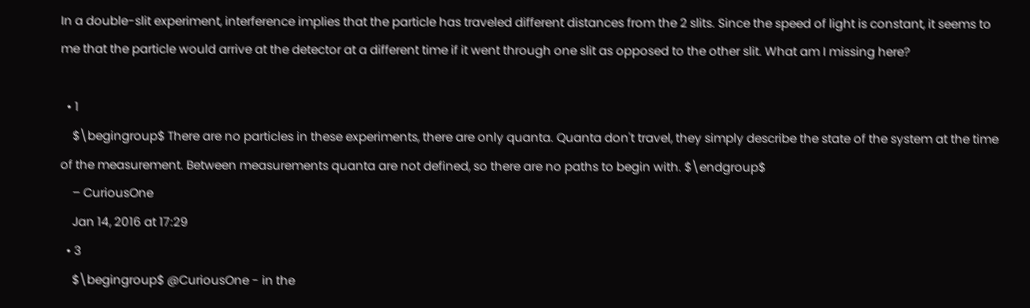In a double-slit experiment, interference implies that the particle has traveled different distances from the 2 slits. Since the speed of light is constant, it seems to me that the particle would arrive at the detector at a different time if it went through one slit as opposed to the other slit. What am I missing here?

  • 1
    $\begingroup$ There are no particles in these experiments, there are only quanta. Quanta don't travel, they simply describe the state of the system at the time of the measurement. Between measurements quanta are not defined, so there are no paths to begin with. $\endgroup$
    – CuriousOne
    Jan 14, 2016 at 17:29
  • 3
    $\begingroup$ @CuriousOne - in the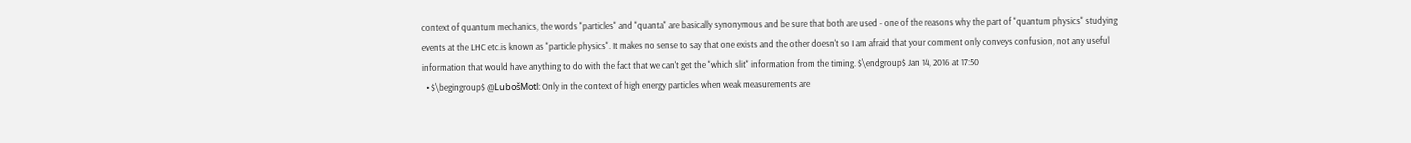context of quantum mechanics, the words "particles" and "quanta" are basically synonymous and be sure that both are used - one of the reasons why the part of "quantum physics" studying events at the LHC etc.is known as "particle physics". It makes no sense to say that one exists and the other doesn't so I am afraid that your comment only conveys confusion, not any useful information that would have anything to do with the fact that we can't get the "which slit" information from the timing. $\endgroup$ Jan 14, 2016 at 17:50
  • $\begingroup$ @LubošMotl: Only in the context of high energy particles when weak measurements are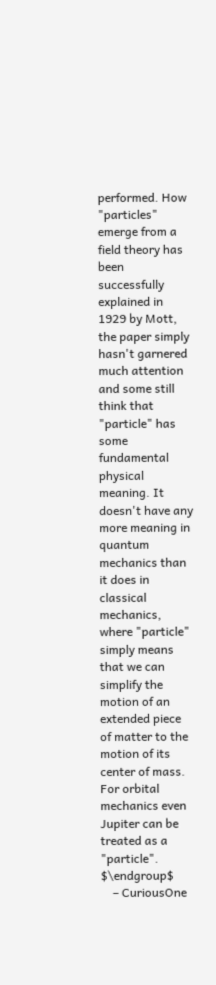performed. How "particles" emerge from a field theory has been successfully explained in 1929 by Mott, the paper simply hasn't garnered much attention and some still think that "particle" has some fundamental physical meaning. It doesn't have any more meaning in quantum mechanics than it does in classical mechanics, where "particle" simply means that we can simplify the motion of an extended piece of matter to the motion of its center of mass. For orbital mechanics even Jupiter can be treated as a "particle". $\endgroup$
    – CuriousOne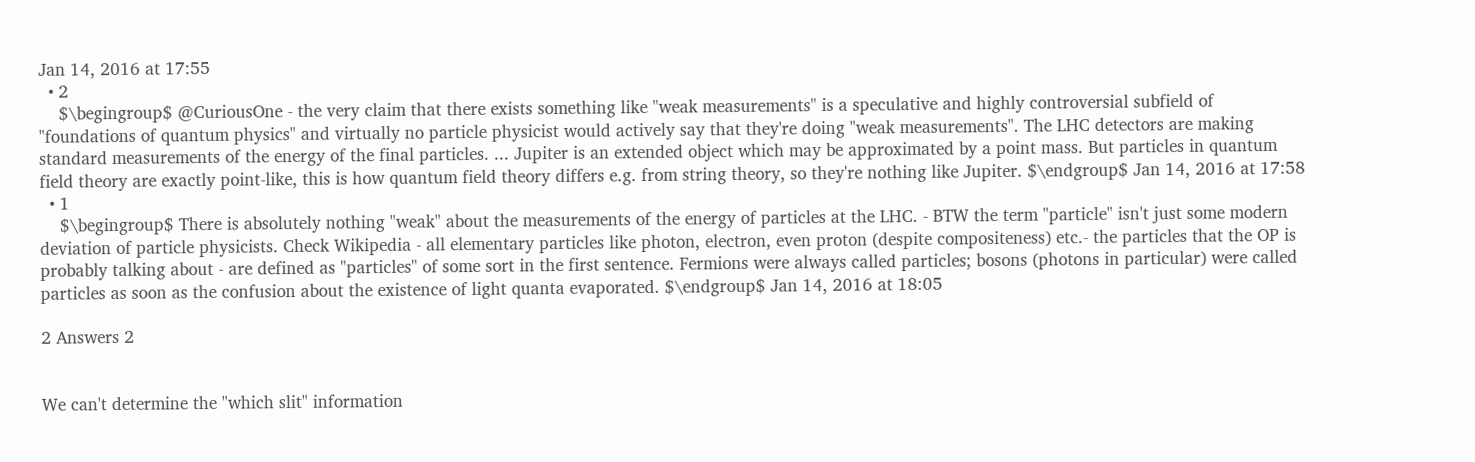Jan 14, 2016 at 17:55
  • 2
    $\begingroup$ @CuriousOne - the very claim that there exists something like "weak measurements" is a speculative and highly controversial subfield of "foundations of quantum physics" and virtually no particle physicist would actively say that they're doing "weak measurements". The LHC detectors are making standard measurements of the energy of the final particles. ... Jupiter is an extended object which may be approximated by a point mass. But particles in quantum field theory are exactly point-like, this is how quantum field theory differs e.g. from string theory, so they're nothing like Jupiter. $\endgroup$ Jan 14, 2016 at 17:58
  • 1
    $\begingroup$ There is absolutely nothing "weak" about the measurements of the energy of particles at the LHC. - BTW the term "particle" isn't just some modern deviation of particle physicists. Check Wikipedia - all elementary particles like photon, electron, even proton (despite compositeness) etc.- the particles that the OP is probably talking about - are defined as "particles" of some sort in the first sentence. Fermions were always called particles; bosons (photons in particular) were called particles as soon as the confusion about the existence of light quanta evaporated. $\endgroup$ Jan 14, 2016 at 18:05

2 Answers 2


We can't determine the "which slit" information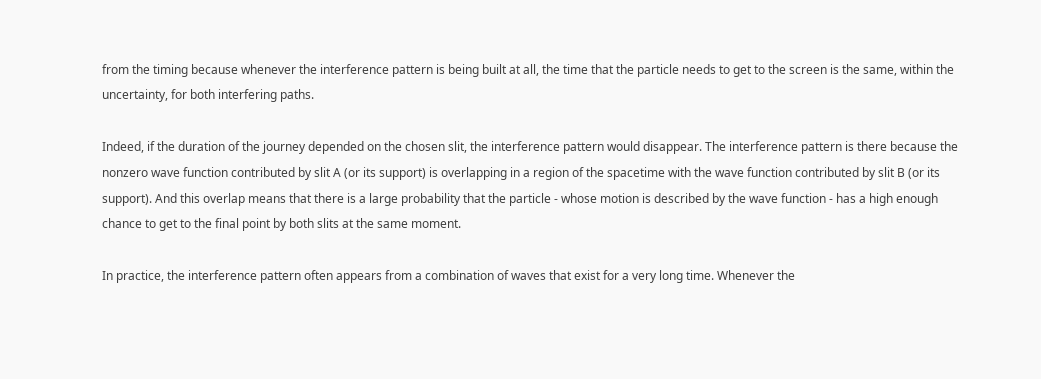from the timing because whenever the interference pattern is being built at all, the time that the particle needs to get to the screen is the same, within the uncertainty, for both interfering paths.

Indeed, if the duration of the journey depended on the chosen slit, the interference pattern would disappear. The interference pattern is there because the nonzero wave function contributed by slit A (or its support) is overlapping in a region of the spacetime with the wave function contributed by slit B (or its support). And this overlap means that there is a large probability that the particle - whose motion is described by the wave function - has a high enough chance to get to the final point by both slits at the same moment.

In practice, the interference pattern often appears from a combination of waves that exist for a very long time. Whenever the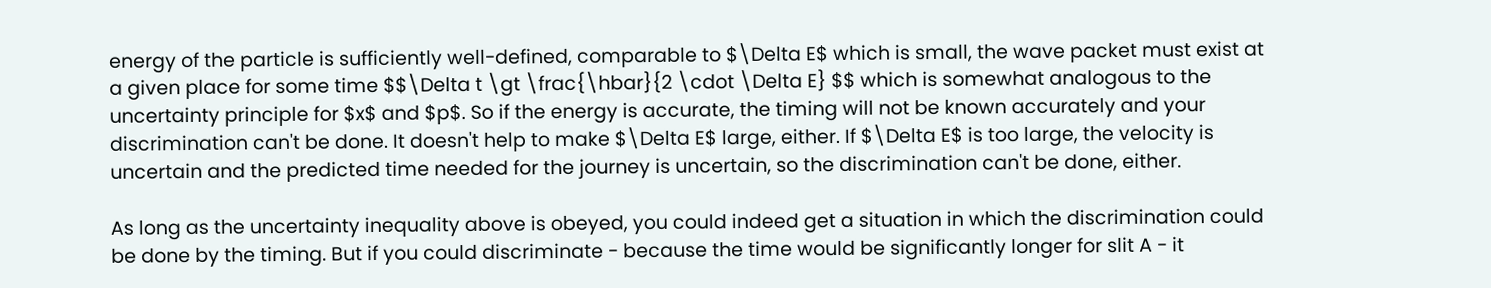energy of the particle is sufficiently well-defined, comparable to $\Delta E$ which is small, the wave packet must exist at a given place for some time $$\Delta t \gt \frac{\hbar}{2 \cdot \Delta E} $$ which is somewhat analogous to the uncertainty principle for $x$ and $p$. So if the energy is accurate, the timing will not be known accurately and your discrimination can't be done. It doesn't help to make $\Delta E$ large, either. If $\Delta E$ is too large, the velocity is uncertain and the predicted time needed for the journey is uncertain, so the discrimination can't be done, either.

As long as the uncertainty inequality above is obeyed, you could indeed get a situation in which the discrimination could be done by the timing. But if you could discriminate - because the time would be significantly longer for slit A - it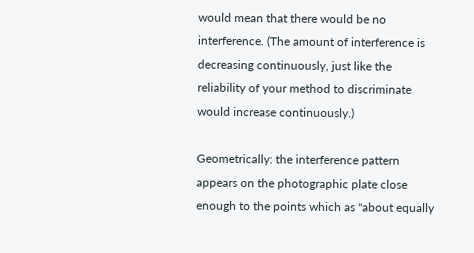would mean that there would be no interference. (The amount of interference is decreasing continuously, just like the reliability of your method to discriminate would increase continuously.)

Geometrically: the interference pattern appears on the photographic plate close enough to the points which as "about equally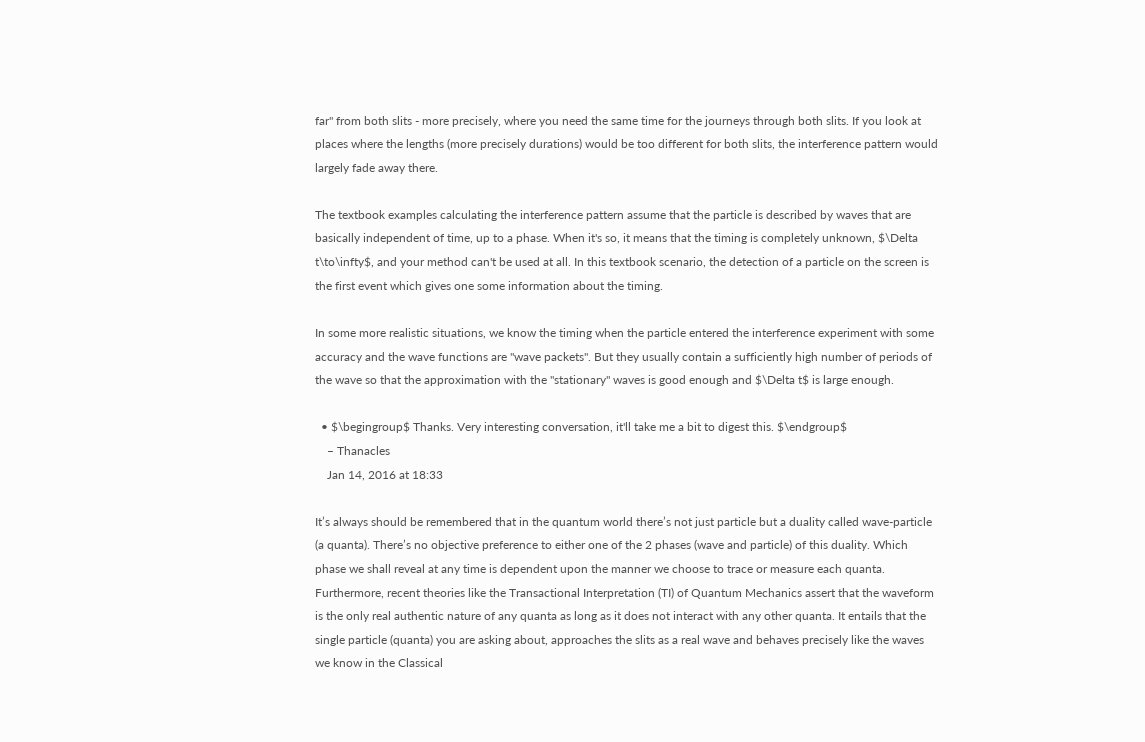far" from both slits - more precisely, where you need the same time for the journeys through both slits. If you look at places where the lengths (more precisely durations) would be too different for both slits, the interference pattern would largely fade away there.

The textbook examples calculating the interference pattern assume that the particle is described by waves that are basically independent of time, up to a phase. When it's so, it means that the timing is completely unknown, $\Delta t\to\infty$, and your method can't be used at all. In this textbook scenario, the detection of a particle on the screen is the first event which gives one some information about the timing.

In some more realistic situations, we know the timing when the particle entered the interference experiment with some accuracy and the wave functions are "wave packets". But they usually contain a sufficiently high number of periods of the wave so that the approximation with the "stationary" waves is good enough and $\Delta t$ is large enough.

  • $\begingroup$ Thanks. Very interesting conversation, it'll take me a bit to digest this. $\endgroup$
    – Thanacles
    Jan 14, 2016 at 18:33

It’s always should be remembered that in the quantum world there’s not just particle but a duality called wave-particle (a quanta). There’s no objective preference to either one of the 2 phases (wave and particle) of this duality. Which phase we shall reveal at any time is dependent upon the manner we choose to trace or measure each quanta. Furthermore, recent theories like the Transactional Interpretation (TI) of Quantum Mechanics assert that the waveform is the only real authentic nature of any quanta as long as it does not interact with any other quanta. It entails that the single particle (quanta) you are asking about, approaches the slits as a real wave and behaves precisely like the waves we know in the Classical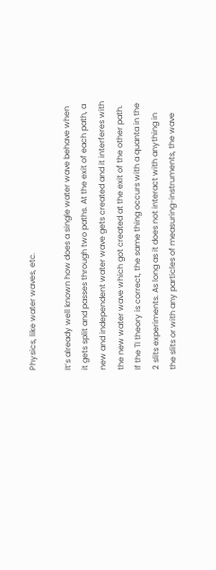Physics, like water waves, etc.

It’s already well known how does a single water wave behave when it gets split and passes through two paths. At the exit of each path, a new and independent water wave gets created and it interferes with the new water wave which got created at the exit of the other path. If the TI theory is correct, the same thing occurs with a quanta in the 2 slits experiments. As long as it does not interact with anything in the slits or with any particles of measuring-instruments, the wave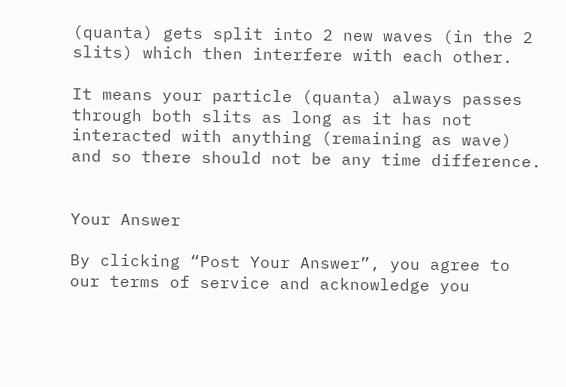(quanta) gets split into 2 new waves (in the 2 slits) which then interfere with each other.

It means your particle (quanta) always passes through both slits as long as it has not interacted with anything (remaining as wave) and so there should not be any time difference.


Your Answer

By clicking “Post Your Answer”, you agree to our terms of service and acknowledge you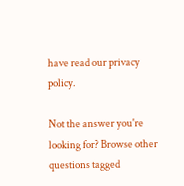have read our privacy policy.

Not the answer you're looking for? Browse other questions tagged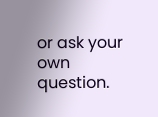or ask your own question.